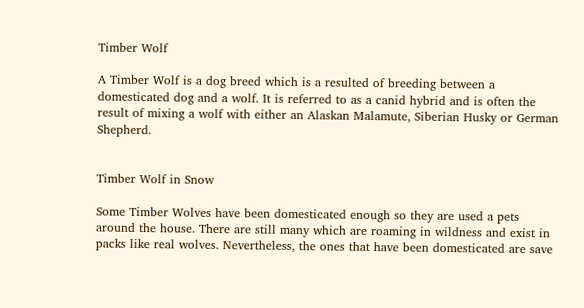Timber Wolf

A Timber Wolf is a dog breed which is a resulted of breeding between a domesticated dog and a wolf. It is referred to as a canid hybrid and is often the result of mixing a wolf with either an Alaskan Malamute, Siberian Husky or German Shepherd.


Timber Wolf in Snow

Some Timber Wolves have been domesticated enough so they are used a pets around the house. There are still many which are roaming in wildness and exist in packs like real wolves. Nevertheless, the ones that have been domesticated are save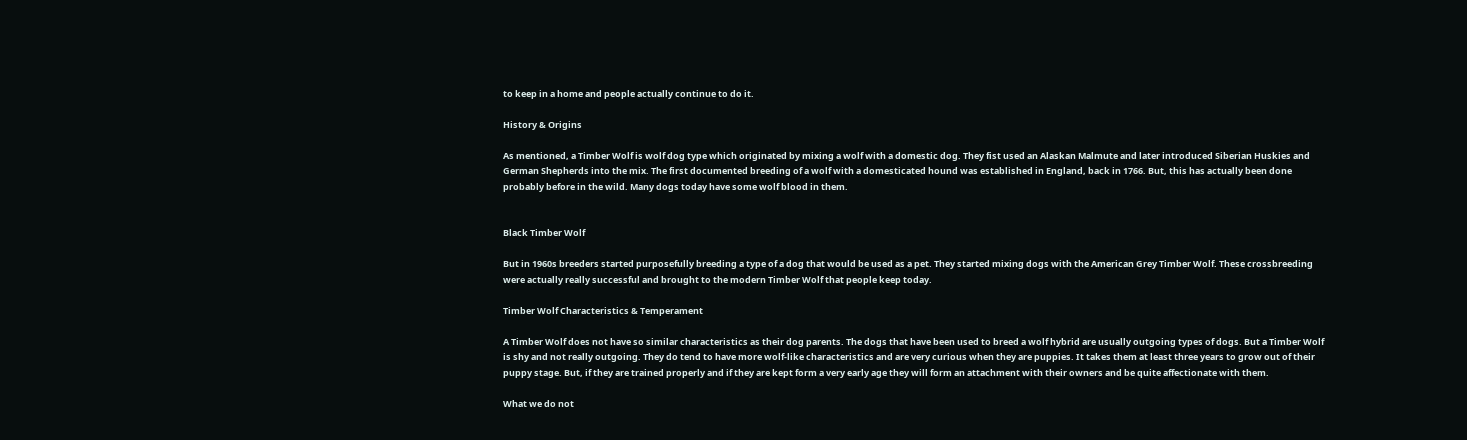to keep in a home and people actually continue to do it.

History & Origins

As mentioned, a Timber Wolf is wolf dog type which originated by mixing a wolf with a domestic dog. They fist used an Alaskan Malmute and later introduced Siberian Huskies and German Shepherds into the mix. The first documented breeding of a wolf with a domesticated hound was established in England, back in 1766. But, this has actually been done probably before in the wild. Many dogs today have some wolf blood in them.


Black Timber Wolf

But in 1960s breeders started purposefully breeding a type of a dog that would be used as a pet. They started mixing dogs with the American Grey Timber Wolf. These crossbreeding were actually really successful and brought to the modern Timber Wolf that people keep today.

Timber Wolf Characteristics & Temperament

A Timber Wolf does not have so similar characteristics as their dog parents. The dogs that have been used to breed a wolf hybrid are usually outgoing types of dogs. But a Timber Wolf is shy and not really outgoing. They do tend to have more wolf-like characteristics and are very curious when they are puppies. It takes them at least three years to grow out of their puppy stage. But, if they are trained properly and if they are kept form a very early age they will form an attachment with their owners and be quite affectionate with them.

What we do not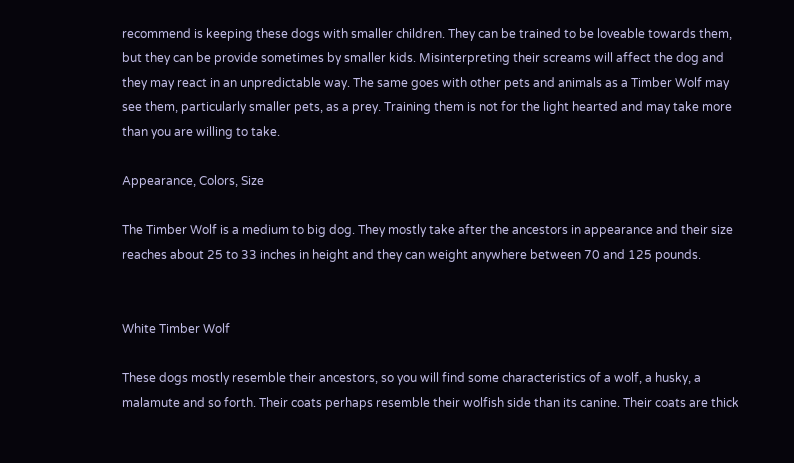recommend is keeping these dogs with smaller children. They can be trained to be loveable towards them, but they can be provide sometimes by smaller kids. Misinterpreting their screams will affect the dog and they may react in an unpredictable way. The same goes with other pets and animals as a Timber Wolf may see them, particularly smaller pets, as a prey. Training them is not for the light hearted and may take more than you are willing to take.

Appearance, Colors, Size

The Timber Wolf is a medium to big dog. They mostly take after the ancestors in appearance and their size reaches about 25 to 33 inches in height and they can weight anywhere between 70 and 125 pounds.


White Timber Wolf

These dogs mostly resemble their ancestors, so you will find some characteristics of a wolf, a husky, a malamute and so forth. Their coats perhaps resemble their wolfish side than its canine. Their coats are thick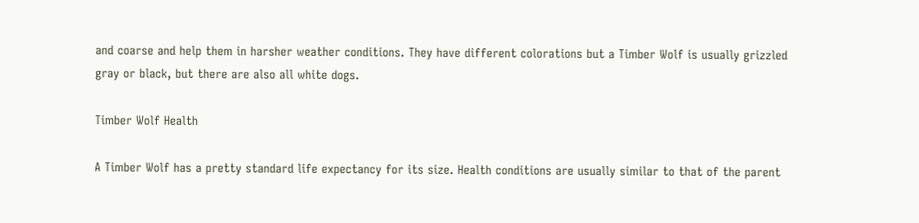and coarse and help them in harsher weather conditions. They have different colorations but a Timber Wolf is usually grizzled gray or black, but there are also all white dogs.

Timber Wolf Health

A Timber Wolf has a pretty standard life expectancy for its size. Health conditions are usually similar to that of the parent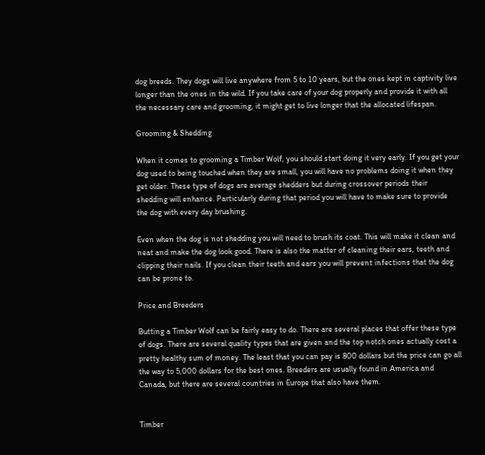dog breeds. They dogs will live anywhere from 5 to 10 years, but the ones kept in captivity live longer than the ones in the wild. If you take care of your dog properly and provide it with all the necessary care and grooming, it might get to live longer that the allocated lifespan.

Grooming & Shedding

When it comes to grooming a Timber Wolf, you should start doing it very early. If you get your dog used to being touched when they are small, you will have no problems doing it when they get older. These type of dogs are average shedders but during crossover periods their shedding will enhance. Particularly during that period you will have to make sure to provide the dog with every day brushing.

Even when the dog is not shedding you will need to brush its coat. This will make it clean and neat and make the dog look good. There is also the matter of cleaning their ears, teeth and clipping their nails. If you clean their teeth and ears you will prevent infections that the dog can be prone to.

Price and Breeders

Butting a Timber Wolf can be fairly easy to do. There are several places that offer these type of dogs. There are several quality types that are given and the top notch ones actually cost a pretty healthy sum of money. The least that you can pay is 800 dollars but the price can go all the way to 5,000 dollars for the best ones. Breeders are usually found in America and Canada, but there are several countries in Europe that also have them.


Timber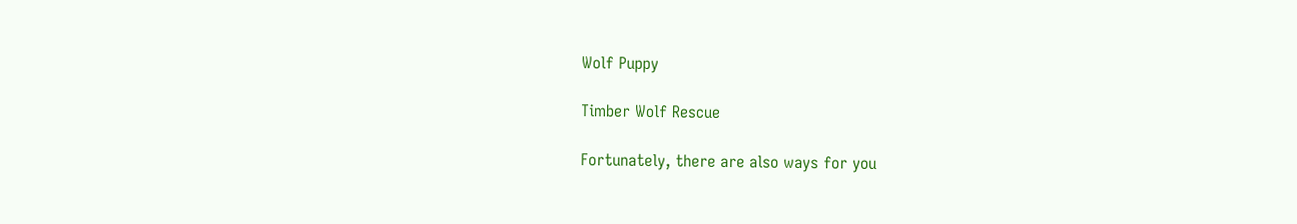Wolf Puppy

Timber Wolf Rescue

Fortunately, there are also ways for you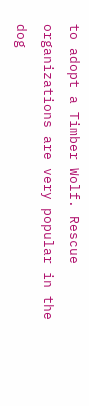to adopt a Timber Wolf. Rescue organizations are very popular in the dog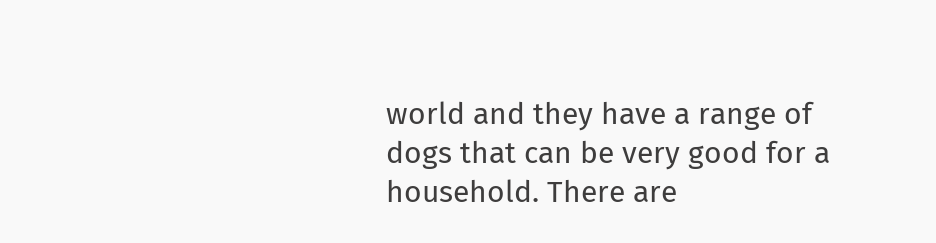world and they have a range of dogs that can be very good for a household. There are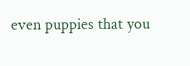even puppies that you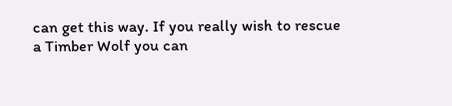can get this way. If you really wish to rescue a Timber Wolf you can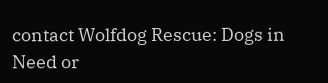contact Wolfdog Rescue: Dogs in Need or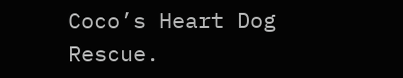Coco’s Heart Dog Rescue.